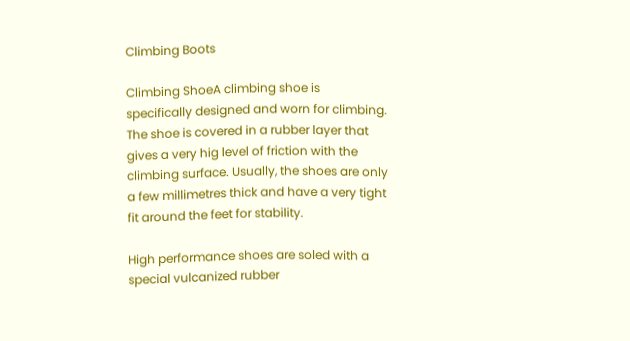Climbing Boots

Climbing ShoeA climbing shoe is specifically designed and worn for climbing. The shoe is covered in a rubber layer that gives a very hig level of friction with the climbing surface. Usually, the shoes are only a few millimetres thick and have a very tight fit around the feet for stability.

High performance shoes are soled with a special vulcanized rubber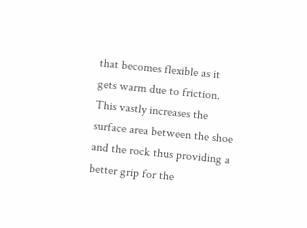that becomes flexible as it gets warm due to friction. This vastly increases the surface area between the shoe and the rock thus providing a better grip for the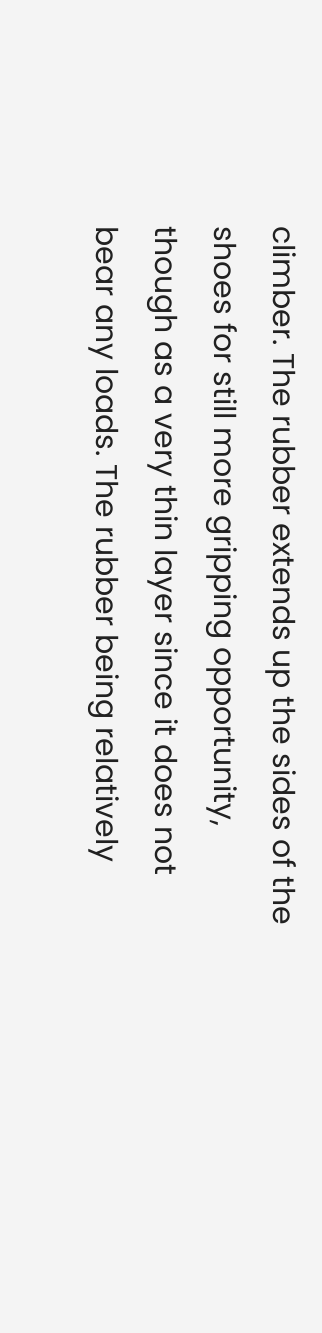climber. The rubber extends up the sides of the shoes for still more gripping opportunity, though as a very thin layer since it does not bear any loads. The rubber being relatively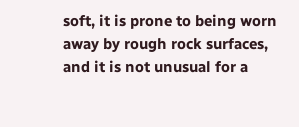soft, it is prone to being worn away by rough rock surfaces, and it is not unusual for a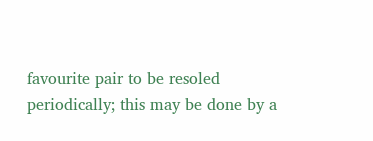favourite pair to be resoled periodically; this may be done by a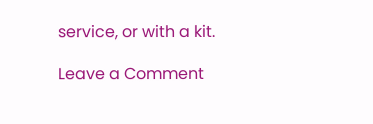service, or with a kit.

Leave a Comment